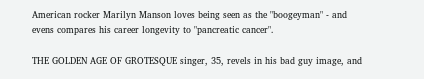American rocker Marilyn Manson loves being seen as the "boogeyman" - and evens compares his career longevity to "pancreatic cancer".

THE GOLDEN AGE OF GROTESQUE singer, 35, revels in his bad guy image, and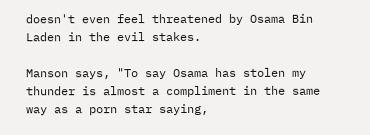doesn't even feel threatened by Osama Bin Laden in the evil stakes.

Manson says, "To say Osama has stolen my thunder is almost a compliment in the same way as a porn star saying,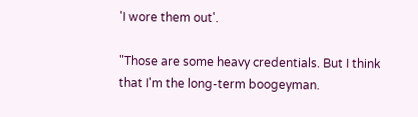'I wore them out'.

"Those are some heavy credentials. But I think that I'm the long-term boogeyman.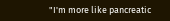"I'm more like pancreatic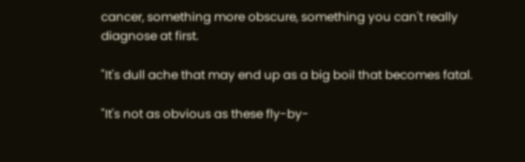cancer, something more obscure, something you can't really diagnose at first.

"It's dull ache that may end up as a big boil that becomes fatal.

"It's not as obvious as these fly-by-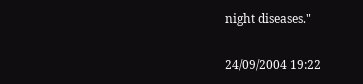night diseases."

24/09/2004 19:22